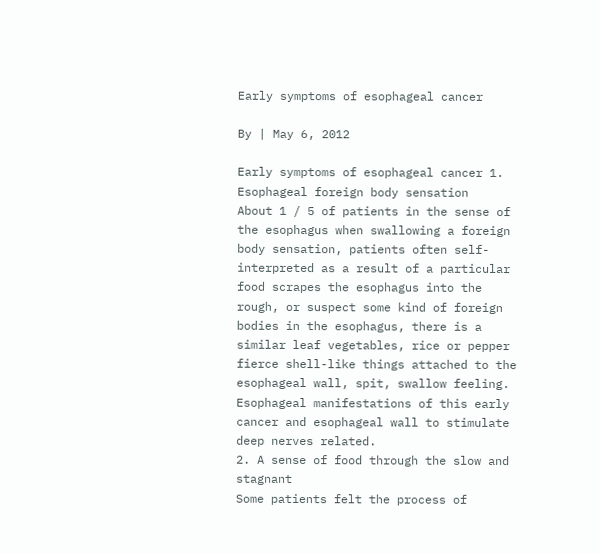Early symptoms of esophageal cancer

By | May 6, 2012

Early symptoms of esophageal cancer 1. Esophageal foreign body sensation
About 1 / 5 of patients in the sense of the esophagus when swallowing a foreign body sensation, patients often self-interpreted as a result of a particular food scrapes the esophagus into the rough, or suspect some kind of foreign bodies in the esophagus, there is a similar leaf vegetables, rice or pepper fierce shell-like things attached to the esophageal wall, spit, swallow feeling. Esophageal manifestations of this early cancer and esophageal wall to stimulate deep nerves related.
2. A sense of food through the slow and stagnant
Some patients felt the process of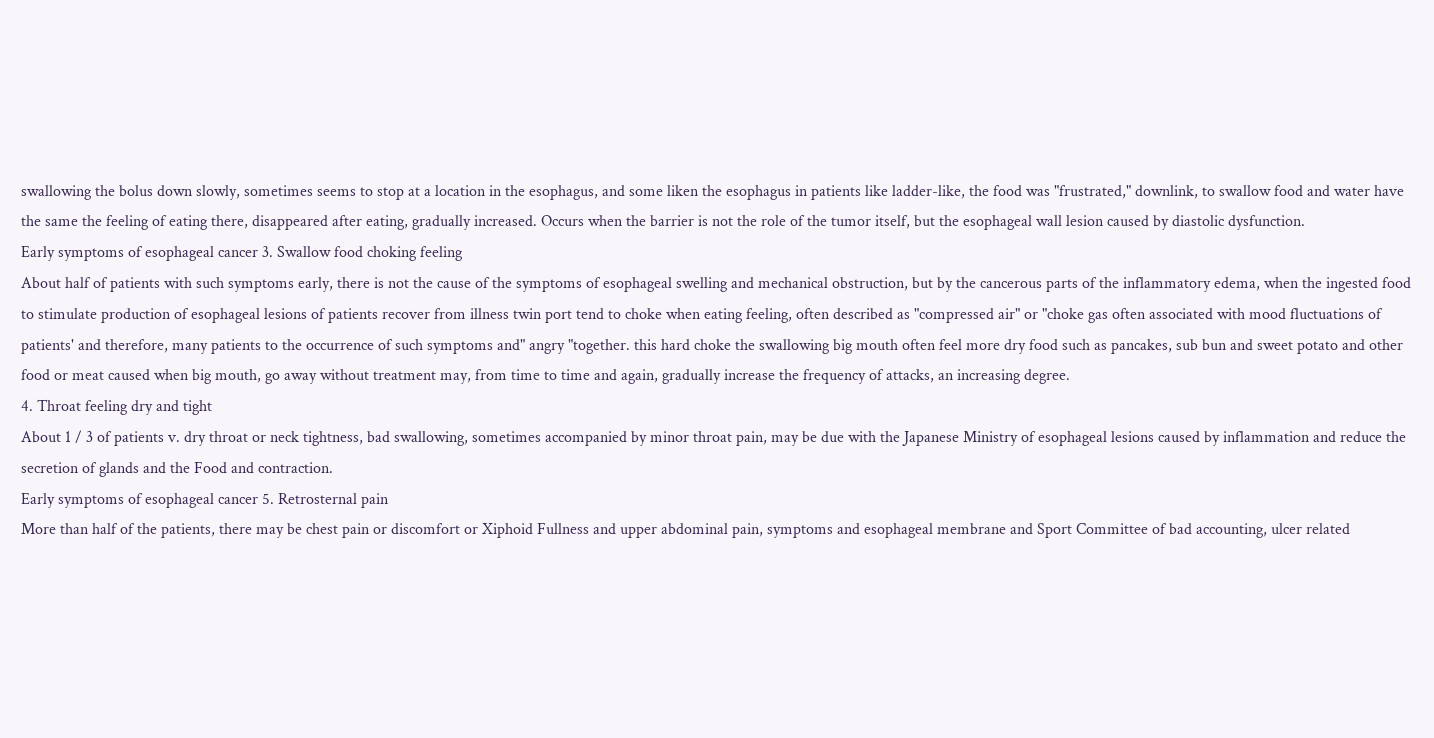swallowing the bolus down slowly, sometimes seems to stop at a location in the esophagus, and some liken the esophagus in patients like ladder-like, the food was "frustrated," downlink, to swallow food and water have the same the feeling of eating there, disappeared after eating, gradually increased. Occurs when the barrier is not the role of the tumor itself, but the esophageal wall lesion caused by diastolic dysfunction.
Early symptoms of esophageal cancer 3. Swallow food choking feeling
About half of patients with such symptoms early, there is not the cause of the symptoms of esophageal swelling and mechanical obstruction, but by the cancerous parts of the inflammatory edema, when the ingested food to stimulate production of esophageal lesions of patients recover from illness twin port tend to choke when eating feeling, often described as "compressed air" or "choke gas often associated with mood fluctuations of patients' and therefore, many patients to the occurrence of such symptoms and" angry "together. this hard choke the swallowing big mouth often feel more dry food such as pancakes, sub bun and sweet potato and other food or meat caused when big mouth, go away without treatment may, from time to time and again, gradually increase the frequency of attacks, an increasing degree.
4. Throat feeling dry and tight
About 1 / 3 of patients v. dry throat or neck tightness, bad swallowing, sometimes accompanied by minor throat pain, may be due with the Japanese Ministry of esophageal lesions caused by inflammation and reduce the secretion of glands and the Food and contraction.
Early symptoms of esophageal cancer 5. Retrosternal pain
More than half of the patients, there may be chest pain or discomfort or Xiphoid Fullness and upper abdominal pain, symptoms and esophageal membrane and Sport Committee of bad accounting, ulcer related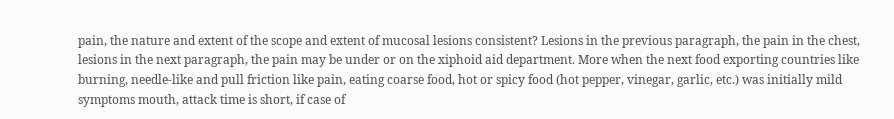pain, the nature and extent of the scope and extent of mucosal lesions consistent? Lesions in the previous paragraph, the pain in the chest, lesions in the next paragraph, the pain may be under or on the xiphoid aid department. More when the next food exporting countries like burning, needle-like and pull friction like pain, eating coarse food, hot or spicy food (hot pepper, vinegar, garlic, etc.) was initially mild symptoms mouth, attack time is short, if case of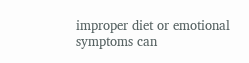improper diet or emotional symptoms can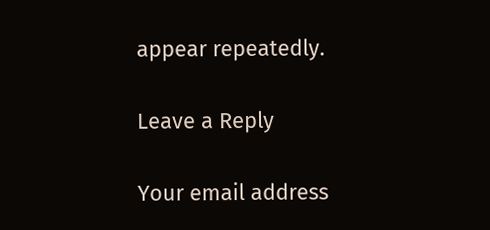appear repeatedly.

Leave a Reply

Your email address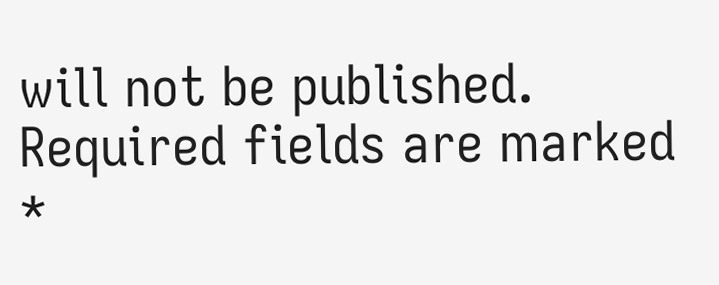will not be published. Required fields are marked *